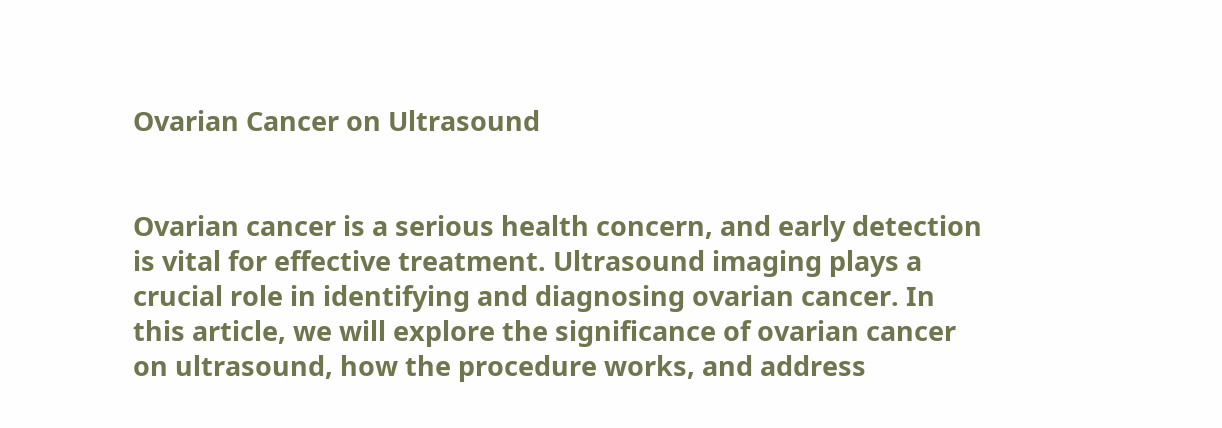Ovarian Cancer on Ultrasound


Ovarian cancer is a serious health concern, and early detection is vital for effective treatment. Ultrasound imaging plays a crucial role in identifying and diagnosing ovarian cancer. In this article, we will explore the significance of ovarian cancer on ultrasound, how the procedure works, and address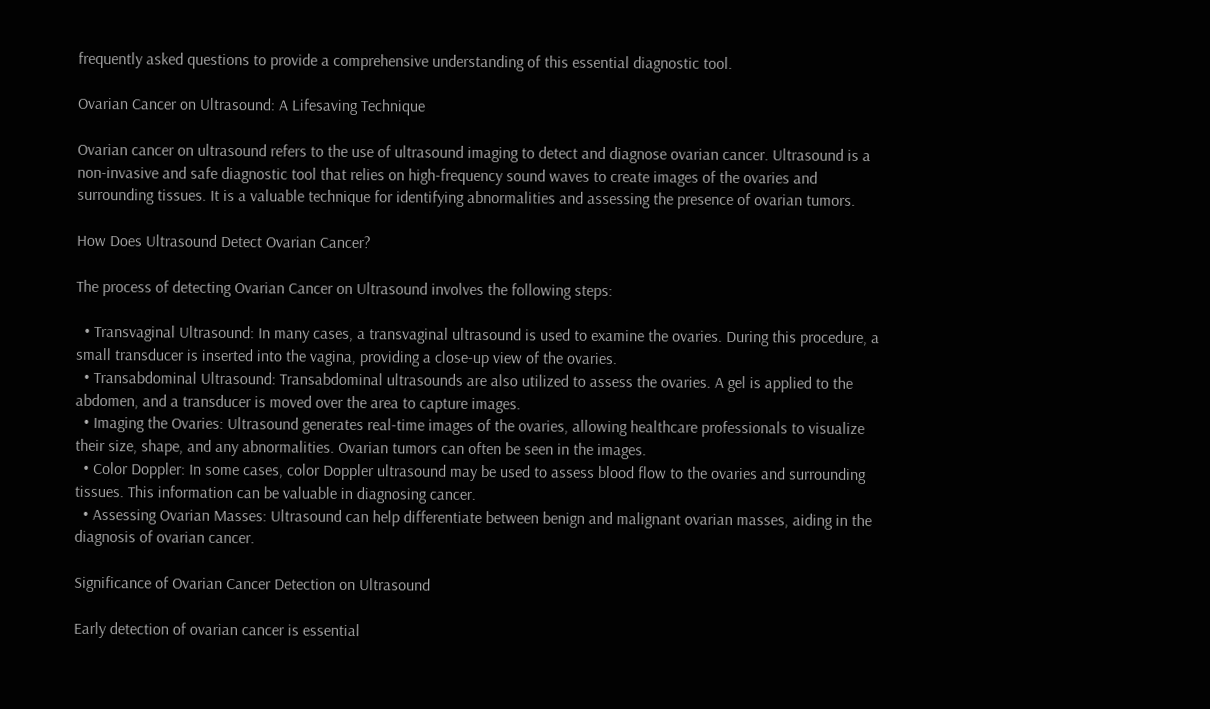frequently asked questions to provide a comprehensive understanding of this essential diagnostic tool.

Ovarian Cancer on Ultrasound: A Lifesaving Technique

Ovarian cancer on ultrasound refers to the use of ultrasound imaging to detect and diagnose ovarian cancer. Ultrasound is a non-invasive and safe diagnostic tool that relies on high-frequency sound waves to create images of the ovaries and surrounding tissues. It is a valuable technique for identifying abnormalities and assessing the presence of ovarian tumors.

How Does Ultrasound Detect Ovarian Cancer?

The process of detecting Ovarian Cancer on Ultrasound involves the following steps:

  • Transvaginal Ultrasound: In many cases, a transvaginal ultrasound is used to examine the ovaries. During this procedure, a small transducer is inserted into the vagina, providing a close-up view of the ovaries.
  • Transabdominal Ultrasound: Transabdominal ultrasounds are also utilized to assess the ovaries. A gel is applied to the abdomen, and a transducer is moved over the area to capture images.
  • Imaging the Ovaries: Ultrasound generates real-time images of the ovaries, allowing healthcare professionals to visualize their size, shape, and any abnormalities. Ovarian tumors can often be seen in the images.
  • Color Doppler: In some cases, color Doppler ultrasound may be used to assess blood flow to the ovaries and surrounding tissues. This information can be valuable in diagnosing cancer.
  • Assessing Ovarian Masses: Ultrasound can help differentiate between benign and malignant ovarian masses, aiding in the diagnosis of ovarian cancer.

Significance of Ovarian Cancer Detection on Ultrasound

Early detection of ovarian cancer is essential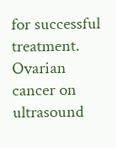for successful treatment. Ovarian cancer on ultrasound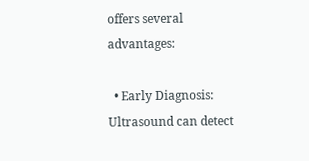offers several advantages:

  • Early Diagnosis: Ultrasound can detect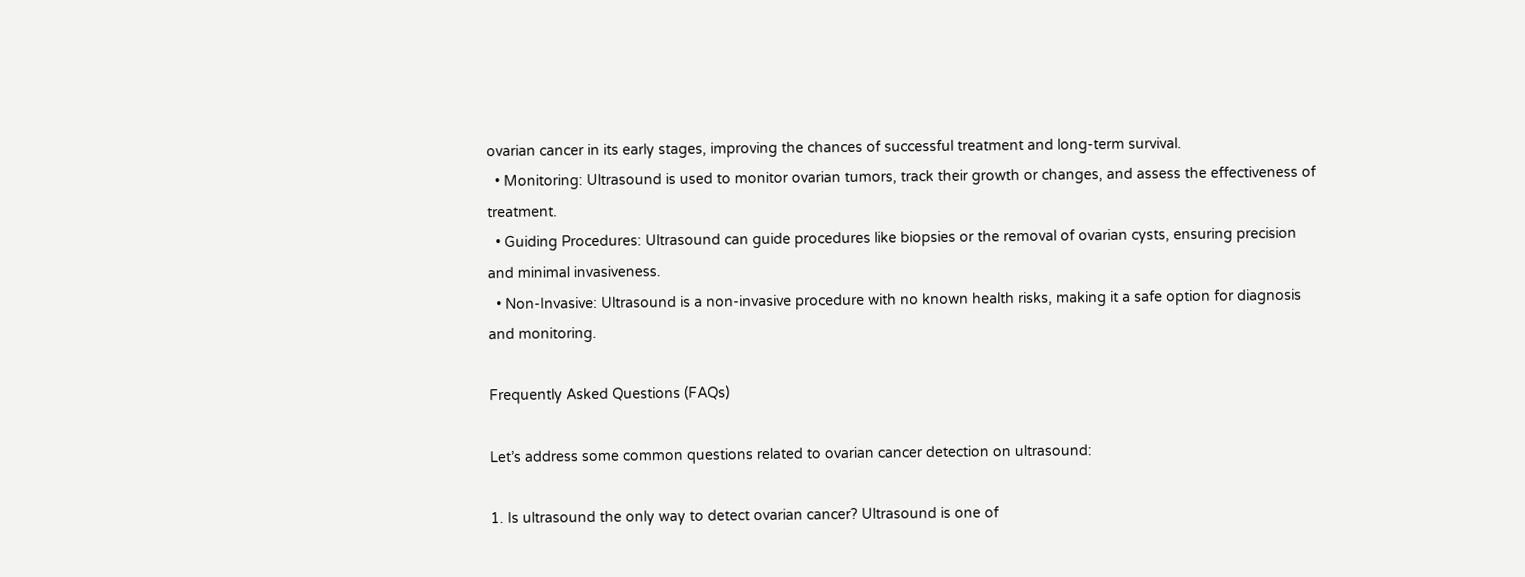ovarian cancer in its early stages, improving the chances of successful treatment and long-term survival.
  • Monitoring: Ultrasound is used to monitor ovarian tumors, track their growth or changes, and assess the effectiveness of treatment.
  • Guiding Procedures: Ultrasound can guide procedures like biopsies or the removal of ovarian cysts, ensuring precision and minimal invasiveness.
  • Non-Invasive: Ultrasound is a non-invasive procedure with no known health risks, making it a safe option for diagnosis and monitoring.

Frequently Asked Questions (FAQs)

Let’s address some common questions related to ovarian cancer detection on ultrasound:

1. Is ultrasound the only way to detect ovarian cancer? Ultrasound is one of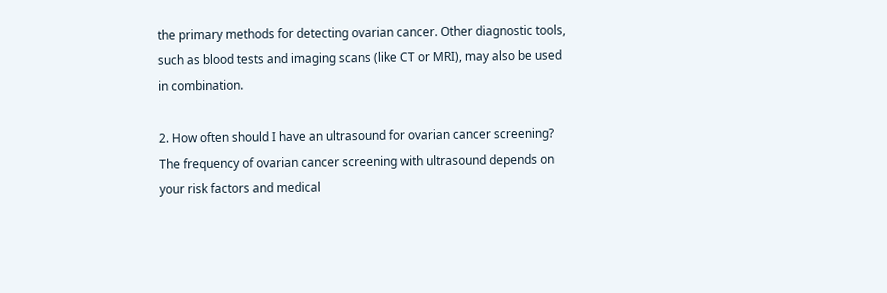the primary methods for detecting ovarian cancer. Other diagnostic tools, such as blood tests and imaging scans (like CT or MRI), may also be used in combination.

2. How often should I have an ultrasound for ovarian cancer screening? The frequency of ovarian cancer screening with ultrasound depends on your risk factors and medical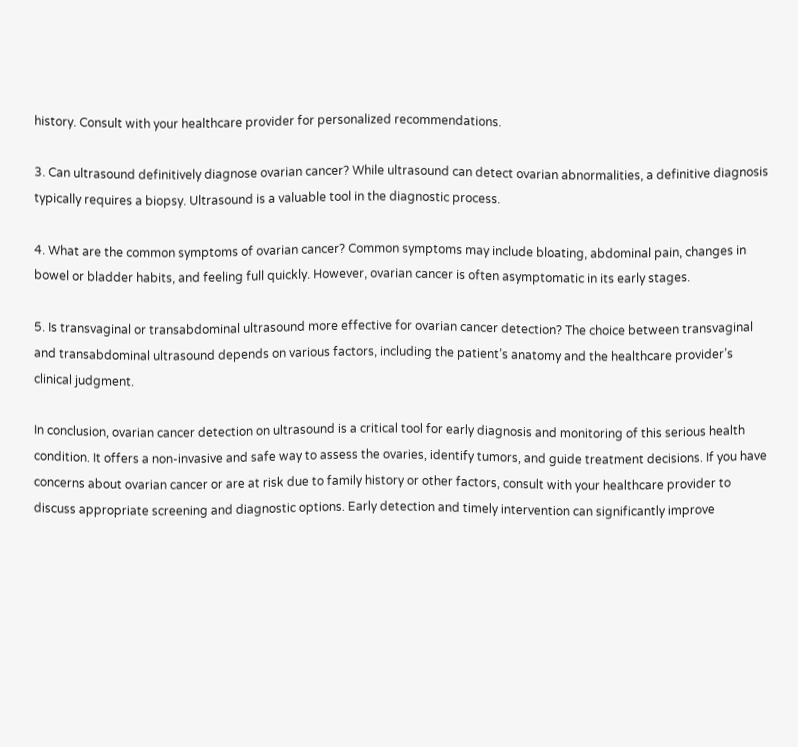history. Consult with your healthcare provider for personalized recommendations.

3. Can ultrasound definitively diagnose ovarian cancer? While ultrasound can detect ovarian abnormalities, a definitive diagnosis typically requires a biopsy. Ultrasound is a valuable tool in the diagnostic process.

4. What are the common symptoms of ovarian cancer? Common symptoms may include bloating, abdominal pain, changes in bowel or bladder habits, and feeling full quickly. However, ovarian cancer is often asymptomatic in its early stages.

5. Is transvaginal or transabdominal ultrasound more effective for ovarian cancer detection? The choice between transvaginal and transabdominal ultrasound depends on various factors, including the patient’s anatomy and the healthcare provider’s clinical judgment.

In conclusion, ovarian cancer detection on ultrasound is a critical tool for early diagnosis and monitoring of this serious health condition. It offers a non-invasive and safe way to assess the ovaries, identify tumors, and guide treatment decisions. If you have concerns about ovarian cancer or are at risk due to family history or other factors, consult with your healthcare provider to discuss appropriate screening and diagnostic options. Early detection and timely intervention can significantly improve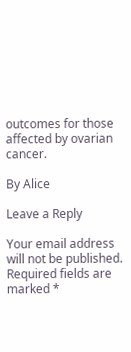outcomes for those affected by ovarian cancer.

By Alice

Leave a Reply

Your email address will not be published. Required fields are marked *